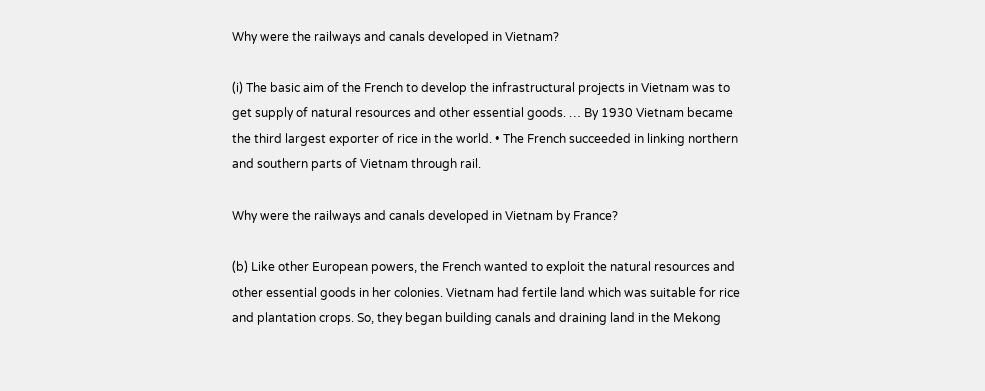Why were the railways and canals developed in Vietnam?

(i) The basic aim of the French to develop the infrastructural projects in Vietnam was to get supply of natural resources and other essential goods. … By 1930 Vietnam became the third largest exporter of rice in the world. • The French succeeded in linking northern and southern parts of Vietnam through rail.

Why were the railways and canals developed in Vietnam by France?

(b) Like other European powers, the French wanted to exploit the natural resources and other essential goods in her colonies. Vietnam had fertile land which was suitable for rice and plantation crops. So, they began building canals and draining land in the Mekong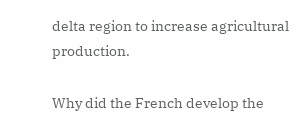delta region to increase agricultural production.

Why did the French develop the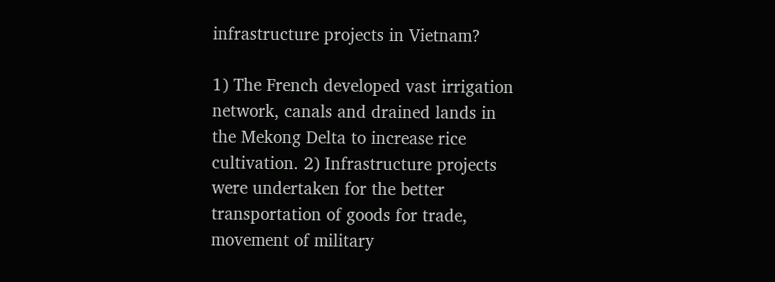infrastructure projects in Vietnam?

1) The French developed vast irrigation network, canals and drained lands in the Mekong Delta to increase rice cultivation. 2) Infrastructure projects were undertaken for the better transportation of goods for trade, movement of military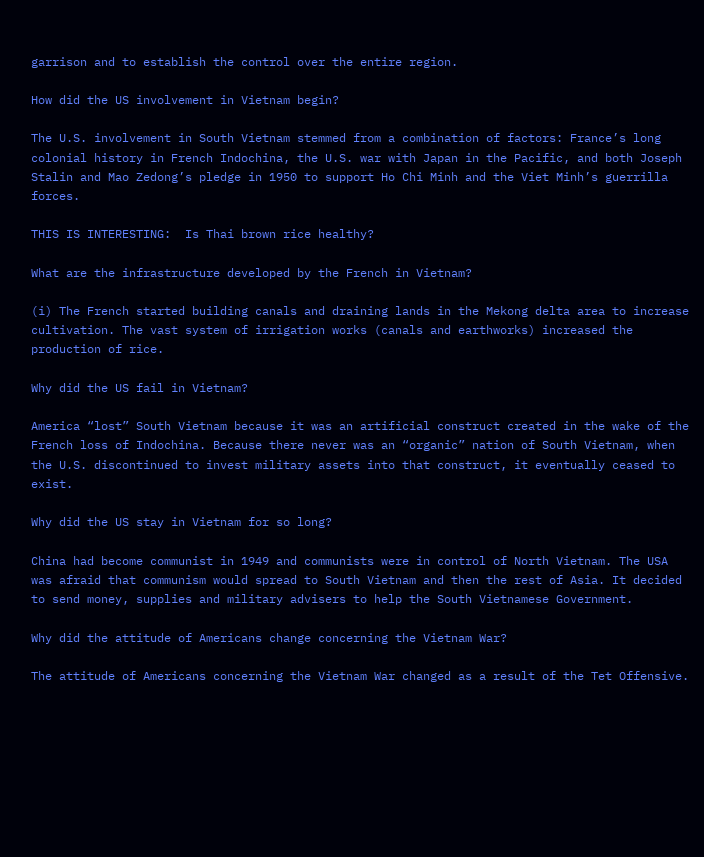garrison and to establish the control over the entire region.

How did the US involvement in Vietnam begin?

The U.S. involvement in South Vietnam stemmed from a combination of factors: France’s long colonial history in French Indochina, the U.S. war with Japan in the Pacific, and both Joseph Stalin and Mao Zedong’s pledge in 1950 to support Ho Chi Minh and the Viet Minh’s guerrilla forces.

THIS IS INTERESTING:  Is Thai brown rice healthy?

What are the infrastructure developed by the French in Vietnam?

(i) The French started building canals and draining lands in the Mekong delta area to increase cultivation. The vast system of irrigation works (canals and earthworks) increased the production of rice.

Why did the US fail in Vietnam?

America “lost” South Vietnam because it was an artificial construct created in the wake of the French loss of Indochina. Because there never was an “organic” nation of South Vietnam, when the U.S. discontinued to invest military assets into that construct, it eventually ceased to exist.

Why did the US stay in Vietnam for so long?

China had become communist in 1949 and communists were in control of North Vietnam. The USA was afraid that communism would spread to South Vietnam and then the rest of Asia. It decided to send money, supplies and military advisers to help the South Vietnamese Government.

Why did the attitude of Americans change concerning the Vietnam War?

The attitude of Americans concerning the Vietnam War changed as a result of the Tet Offensive.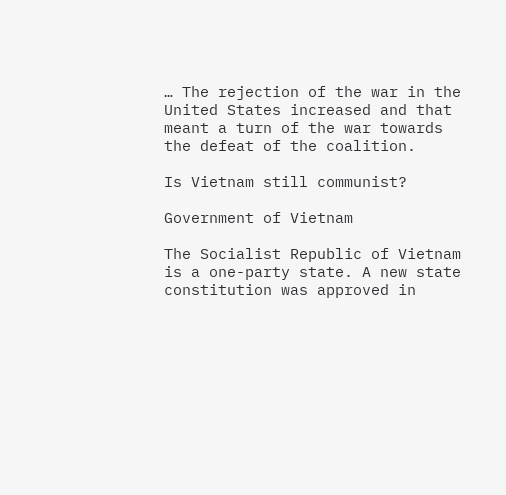… The rejection of the war in the United States increased and that meant a turn of the war towards the defeat of the coalition.

Is Vietnam still communist?

Government of Vietnam

The Socialist Republic of Vietnam is a one-party state. A new state constitution was approved in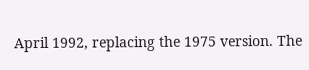April 1992, replacing the 1975 version. The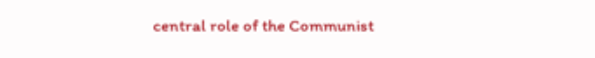central role of the Communist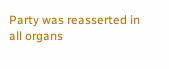Party was reasserted in all organs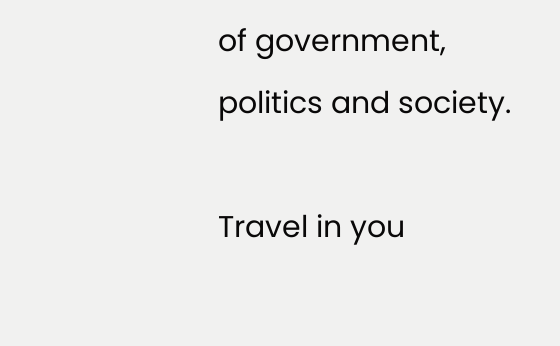of government, politics and society.

Travel in you